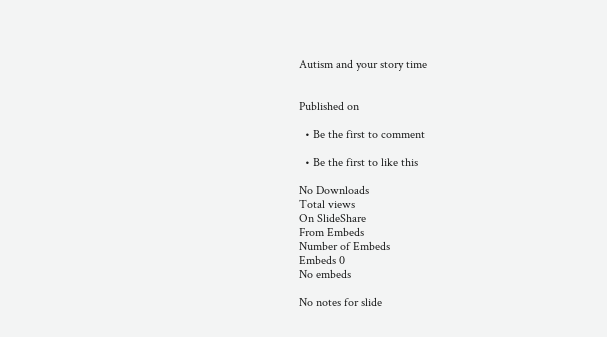Autism and your story time


Published on

  • Be the first to comment

  • Be the first to like this

No Downloads
Total views
On SlideShare
From Embeds
Number of Embeds
Embeds 0
No embeds

No notes for slide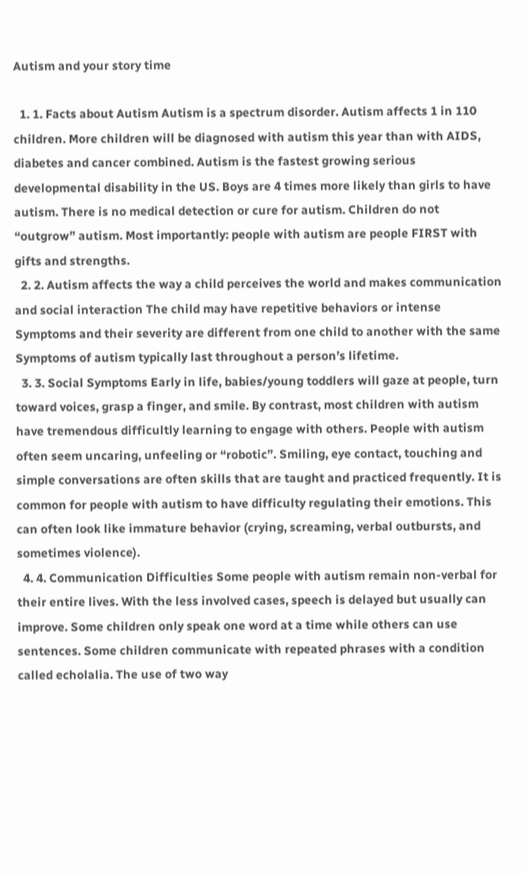Autism and your story time

  1. 1. Facts about Autism Autism is a spectrum disorder. Autism affects 1 in 110 children. More children will be diagnosed with autism this year than with AIDS, diabetes and cancer combined. Autism is the fastest growing serious developmental disability in the US. Boys are 4 times more likely than girls to have autism. There is no medical detection or cure for autism. Children do not “outgrow” autism. Most importantly: people with autism are people FIRST with gifts and strengths.
  2. 2. Autism affects the way a child perceives the world and makes communication and social interaction The child may have repetitive behaviors or intense Symptoms and their severity are different from one child to another with the same Symptoms of autism typically last throughout a person’s lifetime.
  3. 3. Social Symptoms Early in life, babies/young toddlers will gaze at people, turn toward voices, grasp a finger, and smile. By contrast, most children with autism have tremendous difficultly learning to engage with others. People with autism often seem uncaring, unfeeling or “robotic”. Smiling, eye contact, touching and simple conversations are often skills that are taught and practiced frequently. It is common for people with autism to have difficulty regulating their emotions. This can often look like immature behavior (crying, screaming, verbal outbursts, and sometimes violence).
  4. 4. Communication Difficulties Some people with autism remain non-verbal for their entire lives. With the less involved cases, speech is delayed but usually can improve. Some children only speak one word at a time while others can use sentences. Some children communicate with repeated phrases with a condition called echolalia. The use of two way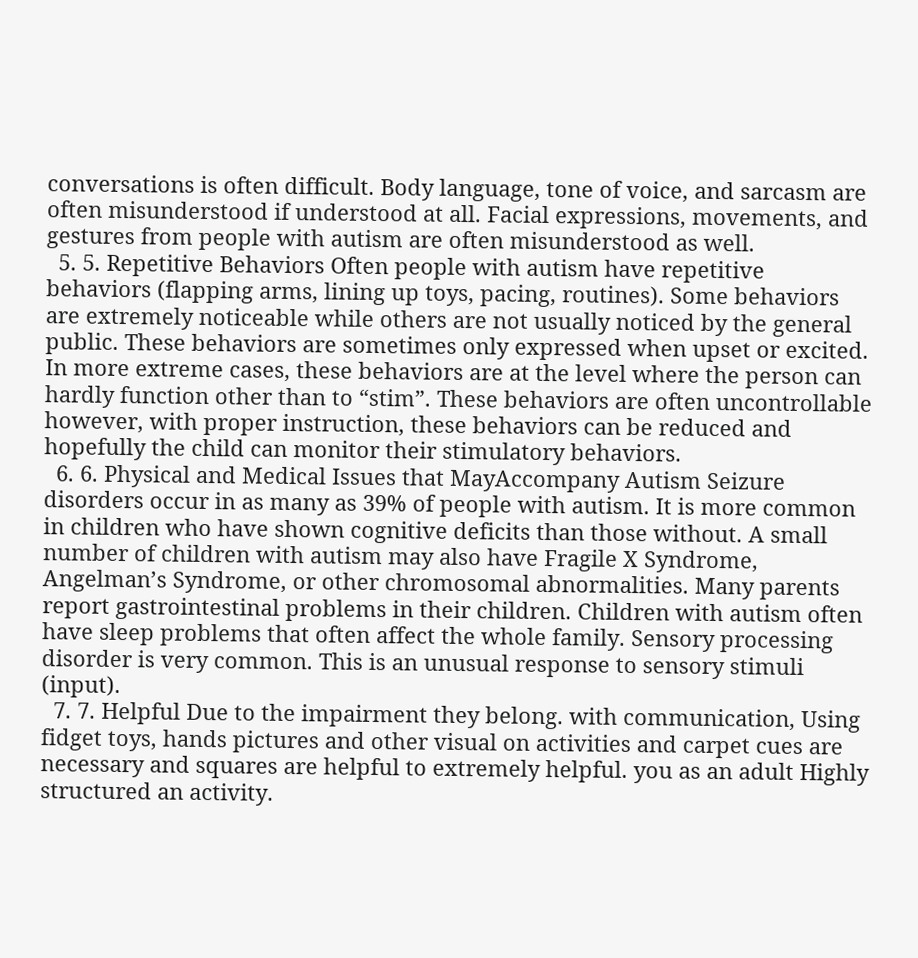conversations is often difficult. Body language, tone of voice, and sarcasm are often misunderstood if understood at all. Facial expressions, movements, and gestures from people with autism are often misunderstood as well.
  5. 5. Repetitive Behaviors Often people with autism have repetitive behaviors (flapping arms, lining up toys, pacing, routines). Some behaviors are extremely noticeable while others are not usually noticed by the general public. These behaviors are sometimes only expressed when upset or excited. In more extreme cases, these behaviors are at the level where the person can hardly function other than to “stim”. These behaviors are often uncontrollable however, with proper instruction, these behaviors can be reduced and hopefully the child can monitor their stimulatory behaviors.
  6. 6. Physical and Medical Issues that MayAccompany Autism Seizure disorders occur in as many as 39% of people with autism. It is more common in children who have shown cognitive deficits than those without. A small number of children with autism may also have Fragile X Syndrome, Angelman’s Syndrome, or other chromosomal abnormalities. Many parents report gastrointestinal problems in their children. Children with autism often have sleep problems that often affect the whole family. Sensory processing disorder is very common. This is an unusual response to sensory stimuli (input).
  7. 7. Helpful Due to the impairment they belong. with communication, Using fidget toys, hands pictures and other visual on activities and carpet cues are necessary and squares are helpful to extremely helpful. you as an adult Highly structured an activity.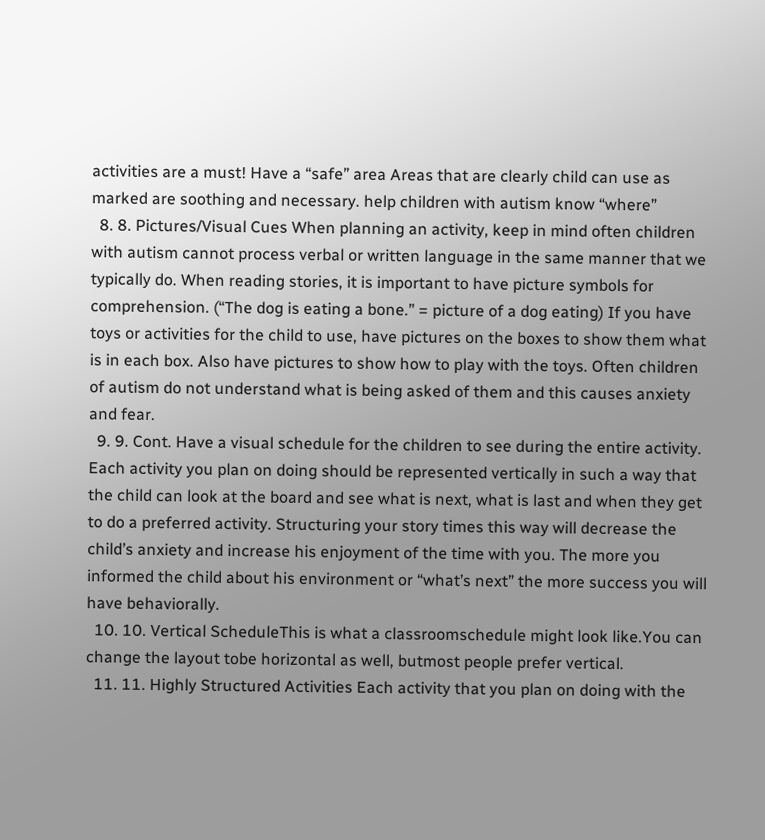activities are a must! Have a “safe” area Areas that are clearly child can use as marked are soothing and necessary. help children with autism know “where”
  8. 8. Pictures/Visual Cues When planning an activity, keep in mind often children with autism cannot process verbal or written language in the same manner that we typically do. When reading stories, it is important to have picture symbols for comprehension. (“The dog is eating a bone.” = picture of a dog eating) If you have toys or activities for the child to use, have pictures on the boxes to show them what is in each box. Also have pictures to show how to play with the toys. Often children of autism do not understand what is being asked of them and this causes anxiety and fear.
  9. 9. Cont. Have a visual schedule for the children to see during the entire activity. Each activity you plan on doing should be represented vertically in such a way that the child can look at the board and see what is next, what is last and when they get to do a preferred activity. Structuring your story times this way will decrease the child’s anxiety and increase his enjoyment of the time with you. The more you informed the child about his environment or “what’s next” the more success you will have behaviorally.
  10. 10. Vertical ScheduleThis is what a classroomschedule might look like.You can change the layout tobe horizontal as well, butmost people prefer vertical.
  11. 11. Highly Structured Activities Each activity that you plan on doing with the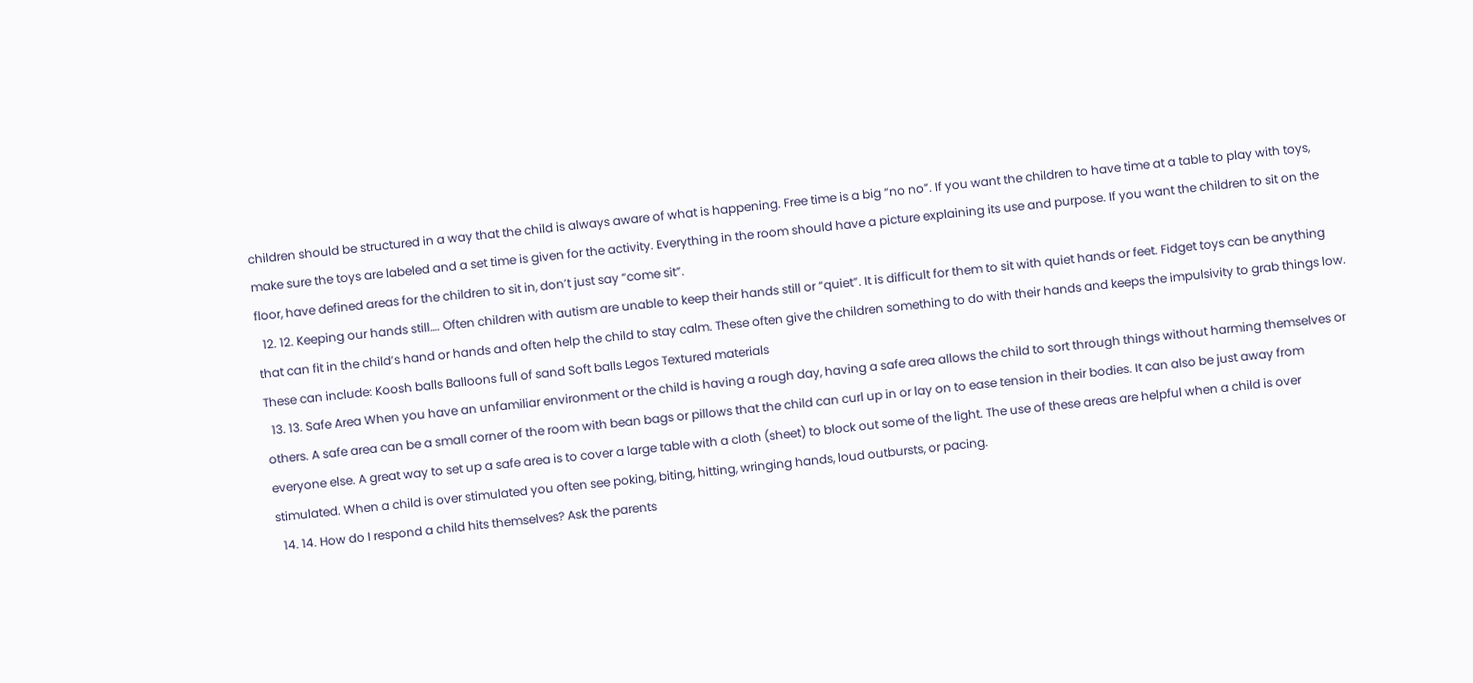children should be structured in a way that the child is always aware of what is happening. Free time is a big “no no”. If you want the children to have time at a table to play with toys, make sure the toys are labeled and a set time is given for the activity. Everything in the room should have a picture explaining its use and purpose. If you want the children to sit on the floor, have defined areas for the children to sit in, don’t just say “come sit”.
  12. 12. Keeping our hands still…. Often children with autism are unable to keep their hands still or “quiet”. It is difficult for them to sit with quiet hands or feet. Fidget toys can be anything that can fit in the child’s hand or hands and often help the child to stay calm. These often give the children something to do with their hands and keeps the impulsivity to grab things low. These can include: Koosh balls Balloons full of sand Soft balls Legos Textured materials
  13. 13. Safe Area When you have an unfamiliar environment or the child is having a rough day, having a safe area allows the child to sort through things without harming themselves or others. A safe area can be a small corner of the room with bean bags or pillows that the child can curl up in or lay on to ease tension in their bodies. It can also be just away from everyone else. A great way to set up a safe area is to cover a large table with a cloth (sheet) to block out some of the light. The use of these areas are helpful when a child is over stimulated. When a child is over stimulated you often see poking, biting, hitting, wringing hands, loud outbursts, or pacing.
  14. 14. How do I respond a child hits themselves? Ask the parents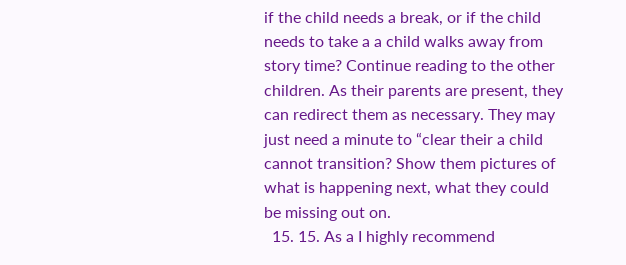if the child needs a break, or if the child needs to take a a child walks away from story time? Continue reading to the other children. As their parents are present, they can redirect them as necessary. They may just need a minute to “clear their a child cannot transition? Show them pictures of what is happening next, what they could be missing out on.
  15. 15. As a I highly recommend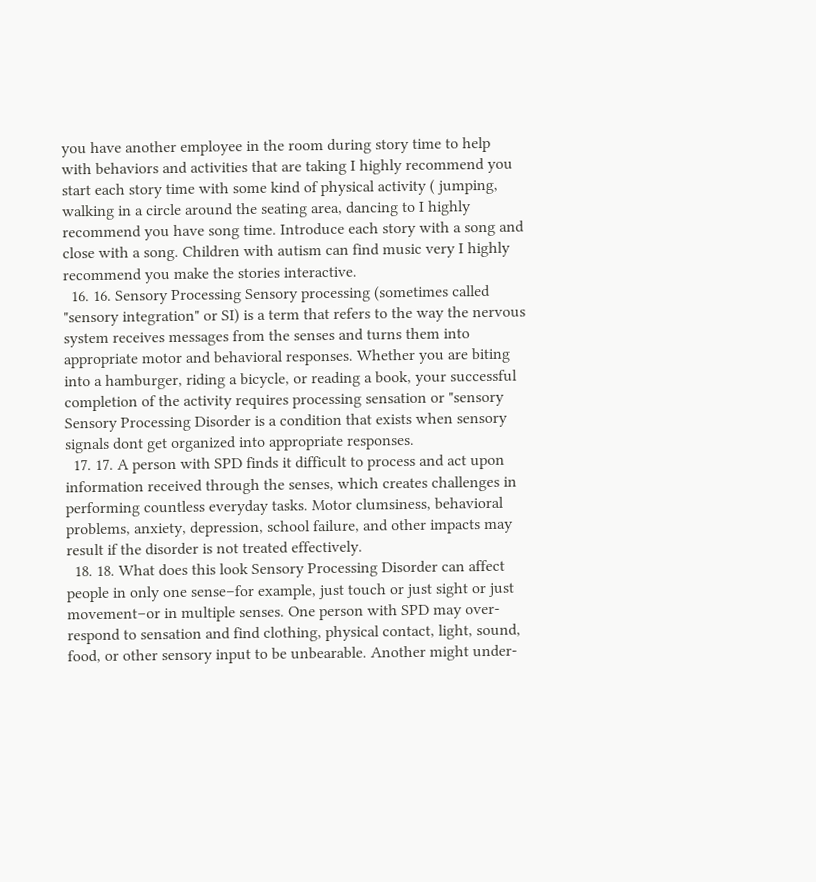you have another employee in the room during story time to help with behaviors and activities that are taking I highly recommend you start each story time with some kind of physical activity ( jumping, walking in a circle around the seating area, dancing to I highly recommend you have song time. Introduce each story with a song and close with a song. Children with autism can find music very I highly recommend you make the stories interactive.
  16. 16. Sensory Processing Sensory processing (sometimes called "sensory integration" or SI) is a term that refers to the way the nervous system receives messages from the senses and turns them into appropriate motor and behavioral responses. Whether you are biting into a hamburger, riding a bicycle, or reading a book, your successful completion of the activity requires processing sensation or "sensory Sensory Processing Disorder is a condition that exists when sensory signals dont get organized into appropriate responses.
  17. 17. A person with SPD finds it difficult to process and act upon information received through the senses, which creates challenges in performing countless everyday tasks. Motor clumsiness, behavioral problems, anxiety, depression, school failure, and other impacts may result if the disorder is not treated effectively.
  18. 18. What does this look Sensory Processing Disorder can affect people in only one sense–for example, just touch or just sight or just movement–or in multiple senses. One person with SPD may over-respond to sensation and find clothing, physical contact, light, sound, food, or other sensory input to be unbearable. Another might under-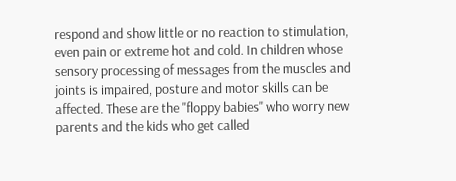respond and show little or no reaction to stimulation, even pain or extreme hot and cold. In children whose sensory processing of messages from the muscles and joints is impaired, posture and motor skills can be affected. These are the "floppy babies" who worry new parents and the kids who get called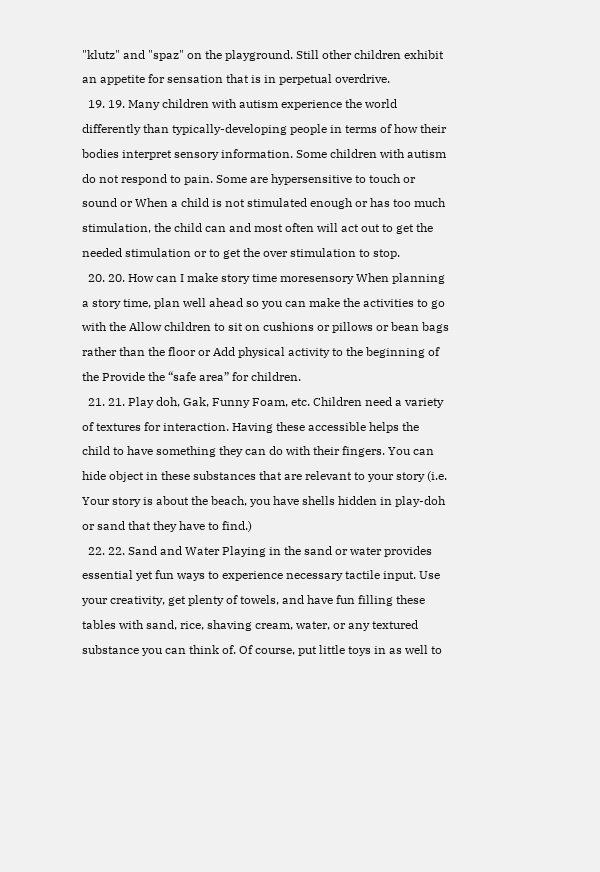"klutz" and "spaz" on the playground. Still other children exhibit an appetite for sensation that is in perpetual overdrive.
  19. 19. Many children with autism experience the world differently than typically-developing people in terms of how their bodies interpret sensory information. Some children with autism do not respond to pain. Some are hypersensitive to touch or sound or When a child is not stimulated enough or has too much stimulation, the child can and most often will act out to get the needed stimulation or to get the over stimulation to stop.
  20. 20. How can I make story time moresensory When planning a story time, plan well ahead so you can make the activities to go with the Allow children to sit on cushions or pillows or bean bags rather than the floor or Add physical activity to the beginning of the Provide the “safe area” for children.
  21. 21. Play doh, Gak, Funny Foam, etc. Children need a variety of textures for interaction. Having these accessible helps the child to have something they can do with their fingers. You can hide object in these substances that are relevant to your story (i.e. Your story is about the beach, you have shells hidden in play-doh or sand that they have to find.)
  22. 22. Sand and Water Playing in the sand or water provides essential yet fun ways to experience necessary tactile input. Use your creativity, get plenty of towels, and have fun filling these tables with sand, rice, shaving cream, water, or any textured substance you can think of. Of course, put little toys in as well to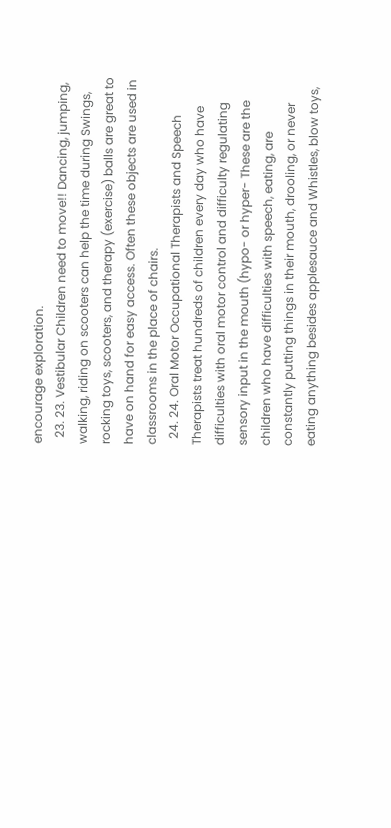encourage exploration.
  23. 23. Vestibular Children need to move!! Dancing, jumping, walking, riding on scooters can help the time during Swings, rocking toys, scooters, and therapy (exercise) balls are great to have on hand for easy access. Often these objects are used in classrooms in the place of chairs.
  24. 24. Oral Motor Occupational Therapists and Speech Therapists treat hundreds of children every day who have difficulties with oral motor control and difficulty regulating sensory input in the mouth (hypo- or hyper- These are the children who have difficulties with speech, eating, are constantly putting things in their mouth, drooling, or never eating anything besides applesauce and Whistles, blow toys,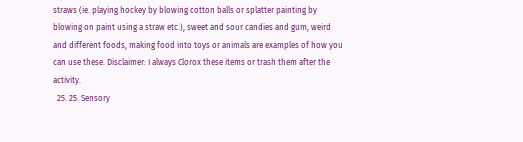straws (ie. playing hockey by blowing cotton balls or splatter painting by blowing on paint using a straw etc.), sweet and sour candies and gum, weird and different foods, making food into toys or animals are examples of how you can use these. Disclaimer: I always Clorox these items or trash them after the activity.
  25. 25. Sensory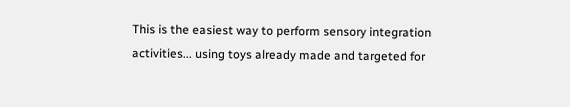This is the easiest way to perform sensory integration activities... using toys already made and targeted for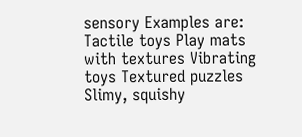sensory Examples are: Tactile toys Play mats with textures Vibrating toys Textured puzzles Slimy, squishy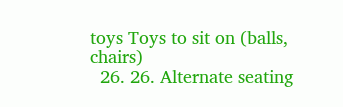toys Toys to sit on (balls, chairs)
  26. 26. Alternate seating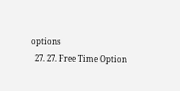options
  27. 27. Free Time Option